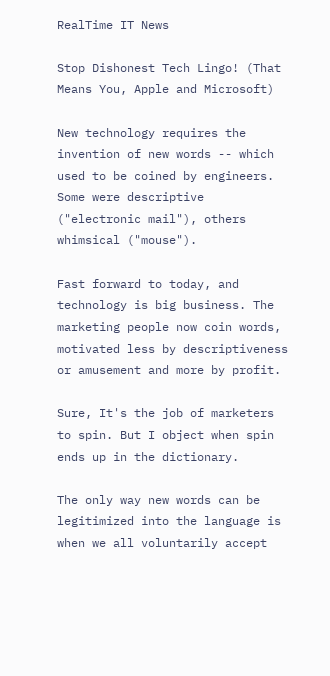RealTime IT News

Stop Dishonest Tech Lingo! (That Means You, Apple and Microsoft)

New technology requires the invention of new words -- which used to be coined by engineers. Some were descriptive ("electronic mail"), others whimsical ("mouse").

Fast forward to today, and technology is big business. The marketing people now coin words, motivated less by descriptiveness or amusement and more by profit.

Sure, It's the job of marketers to spin. But I object when spin ends up in the dictionary.

The only way new words can be legitimized into the language is when we all voluntarily accept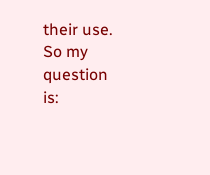their use. So my question is: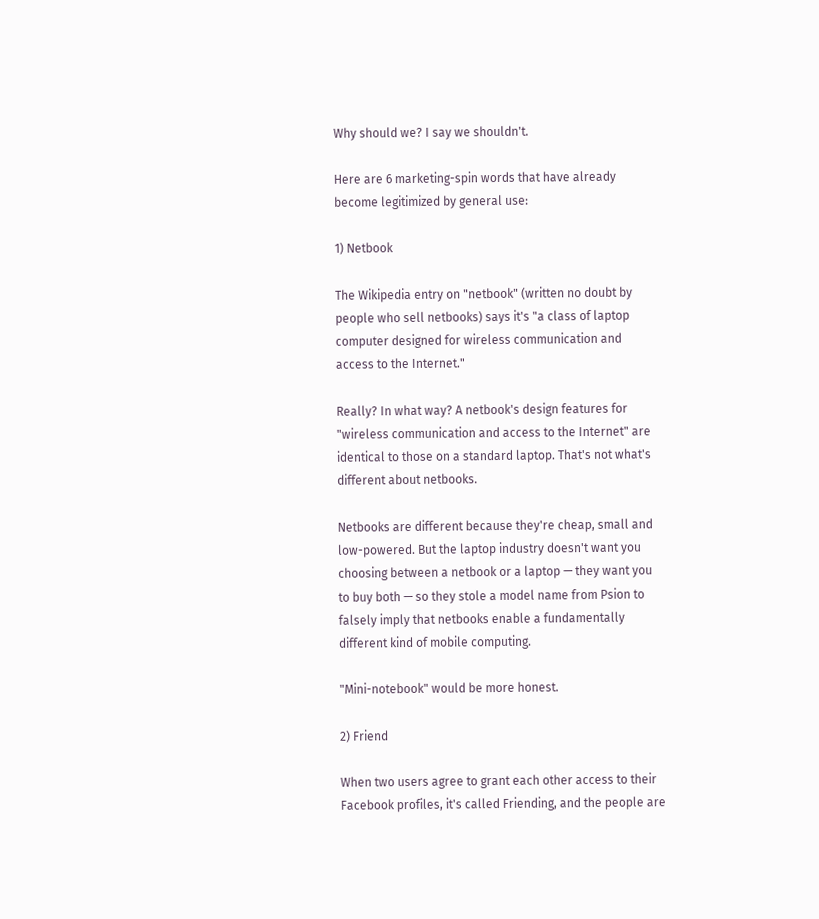Why should we? I say we shouldn't.

Here are 6 marketing-spin words that have already become legitimized by general use:

1) Netbook

The Wikipedia entry on "netbook" (written no doubt by people who sell netbooks) says it's "a class of laptop computer designed for wireless communication and access to the Internet."

Really? In what way? A netbook's design features for "wireless communication and access to the Internet" are identical to those on a standard laptop. That's not what's different about netbooks.

Netbooks are different because they're cheap, small and low-powered. But the laptop industry doesn't want you choosing between a netbook or a laptop — they want you to buy both — so they stole a model name from Psion to falsely imply that netbooks enable a fundamentally different kind of mobile computing.

"Mini-notebook" would be more honest.

2) Friend

When two users agree to grant each other access to their Facebook profiles, it's called Friending, and the people are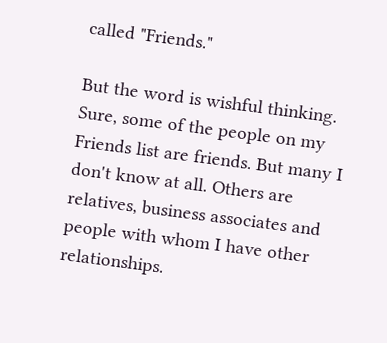called "Friends."

But the word is wishful thinking. Sure, some of the people on my Friends list are friends. But many I don't know at all. Others are relatives, business associates and people with whom I have other relationships.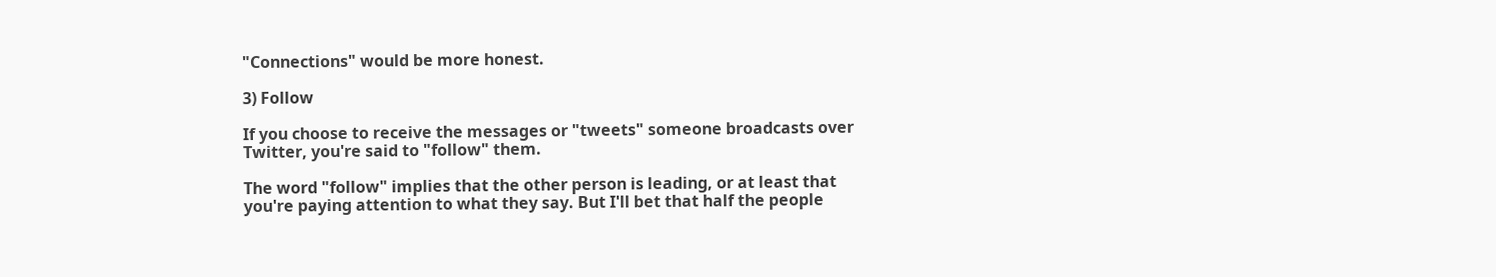"Connections" would be more honest.

3) Follow

If you choose to receive the messages or "tweets" someone broadcasts over Twitter, you're said to "follow" them.

The word "follow" implies that the other person is leading, or at least that you're paying attention to what they say. But I'll bet that half the people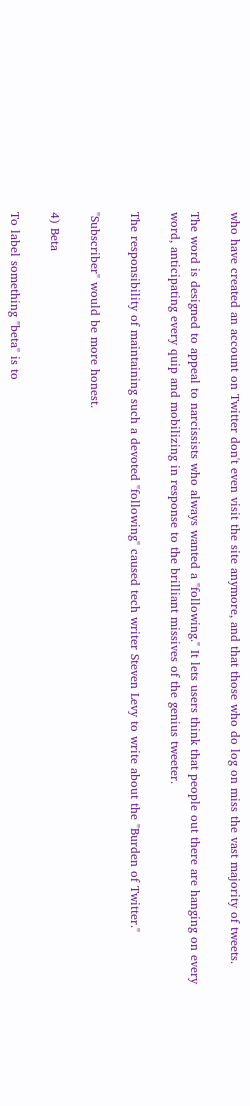who have created an account on Twitter don't even visit the site anymore, and that those who do log on miss the vast majority of tweets.

The word is designed to appeal to narcissists who always wanted a "following." It lets users think that people out there are hanging on every word, anticipating every quip and mobilizing in response to the brilliant missives of the genius tweeter.

The responsibility of maintaining such a devoted "following" caused tech writer Steven Levy to write about the "Burden of Twitter."

"Subscriber" would be more honest.

4) Beta

To label something "beta" is to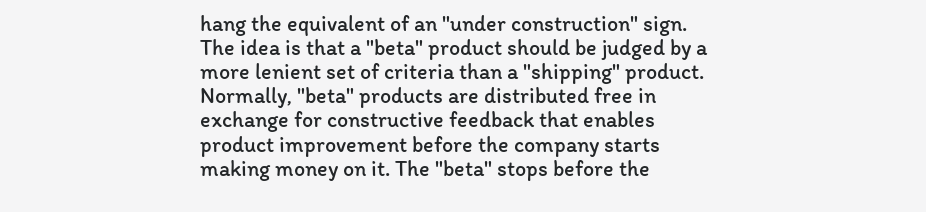hang the equivalent of an "under construction" sign. The idea is that a "beta" product should be judged by a more lenient set of criteria than a "shipping" product. Normally, "beta" products are distributed free in exchange for constructive feedback that enables product improvement before the company starts making money on it. The "beta" stops before the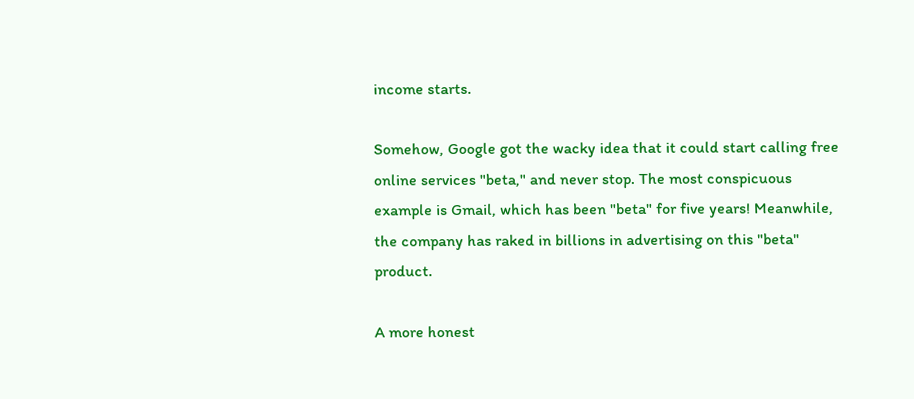income starts.

Somehow, Google got the wacky idea that it could start calling free online services "beta," and never stop. The most conspicuous example is Gmail, which has been "beta" for five years! Meanwhile, the company has raked in billions in advertising on this "beta" product.

A more honest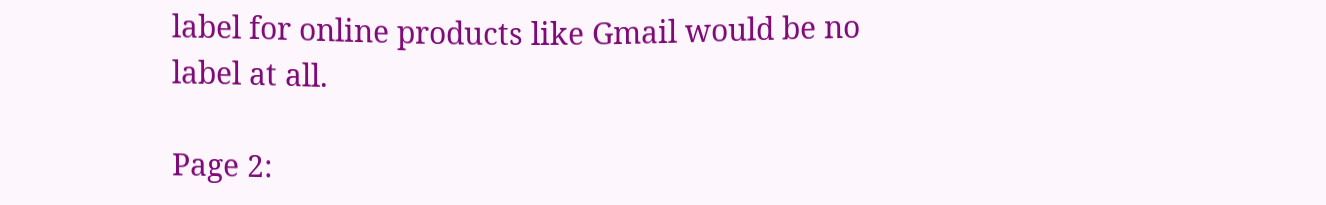label for online products like Gmail would be no label at all.

Page 2: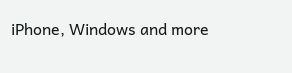iPhone, Windows and more